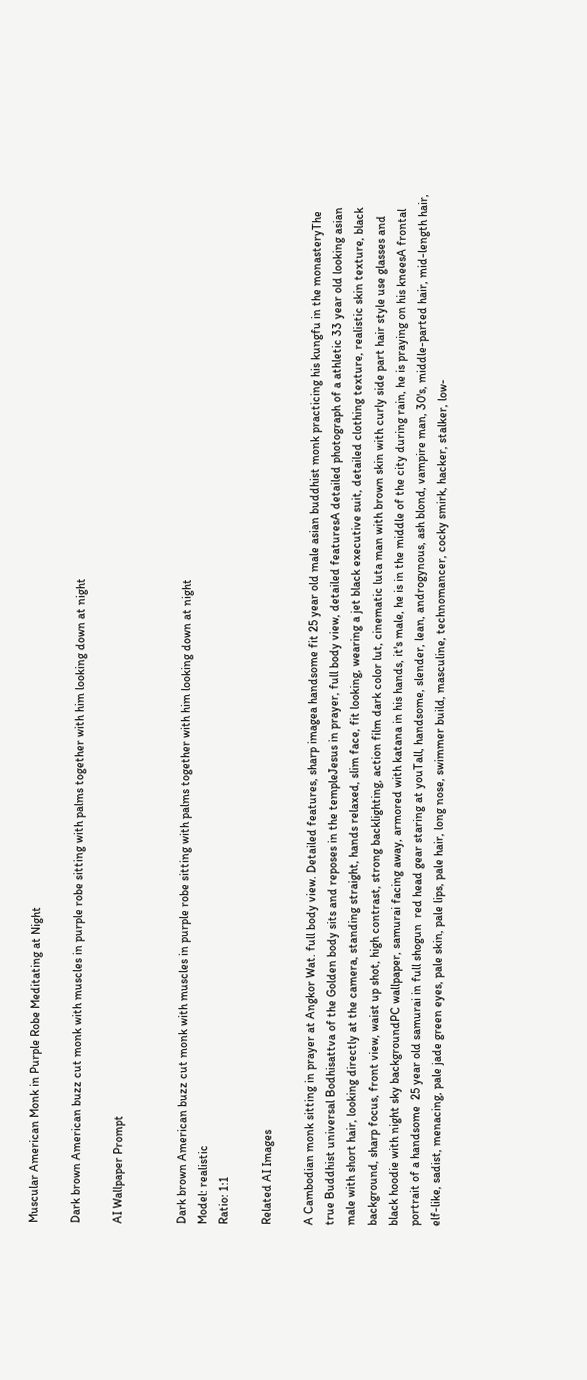Muscular American Monk in Purple Robe Meditating at Night

Dark brown American buzz cut monk with muscles in purple robe sitting with palms together with him looking down at night

AI Wallpaper Prompt


Dark brown American buzz cut monk with muscles in purple robe sitting with palms together with him looking down at night
Model: realistic
Ratio: 1:1

Related AI Images

A Cambodian monk sitting in prayer at Angkor Wat. full body view. Detailed features, sharp imagea handsome fit 25 year old male asian buddhist monk practicing his kungfu in the monasteryThe true Buddhist universal Bodhisattva of the Golden body sits and reposes in the templeJesus in prayer, full body view, detailed featuresA detailed photograph of a athletic 33 year old looking asian male with short hair, looking directly at the camera, standing straight, hands relaxed, slim face, fit looking, wearing a jet black executive suit, detailed clothing texture, realistic skin texture, black background, sharp focus, front view, waist up shot, high contrast, strong backlighting, action film dark color lut, cinematic luta man with brown skin with curly side part hair style use glasses and black hoodie with night sky backgroundPC wallpaper, samurai facing away, armored with katana in his hands, it's male, he is in the middle of the city during rain, he is praying on his kneesA frontal portrait of a handsome  25 year old samurai in full shogun  red head gear staring at youTall, handsome, slender, lean, androgynous, ash blond, vampire man, 30's, middle-parted hair, mid-length hair, elf-like, sadist, menacing, pale jade green eyes, pale skin, pale lips, pale hair, long nose, swimmer build, masculine, technomancer, cocky smirk, hacker, stalker, low-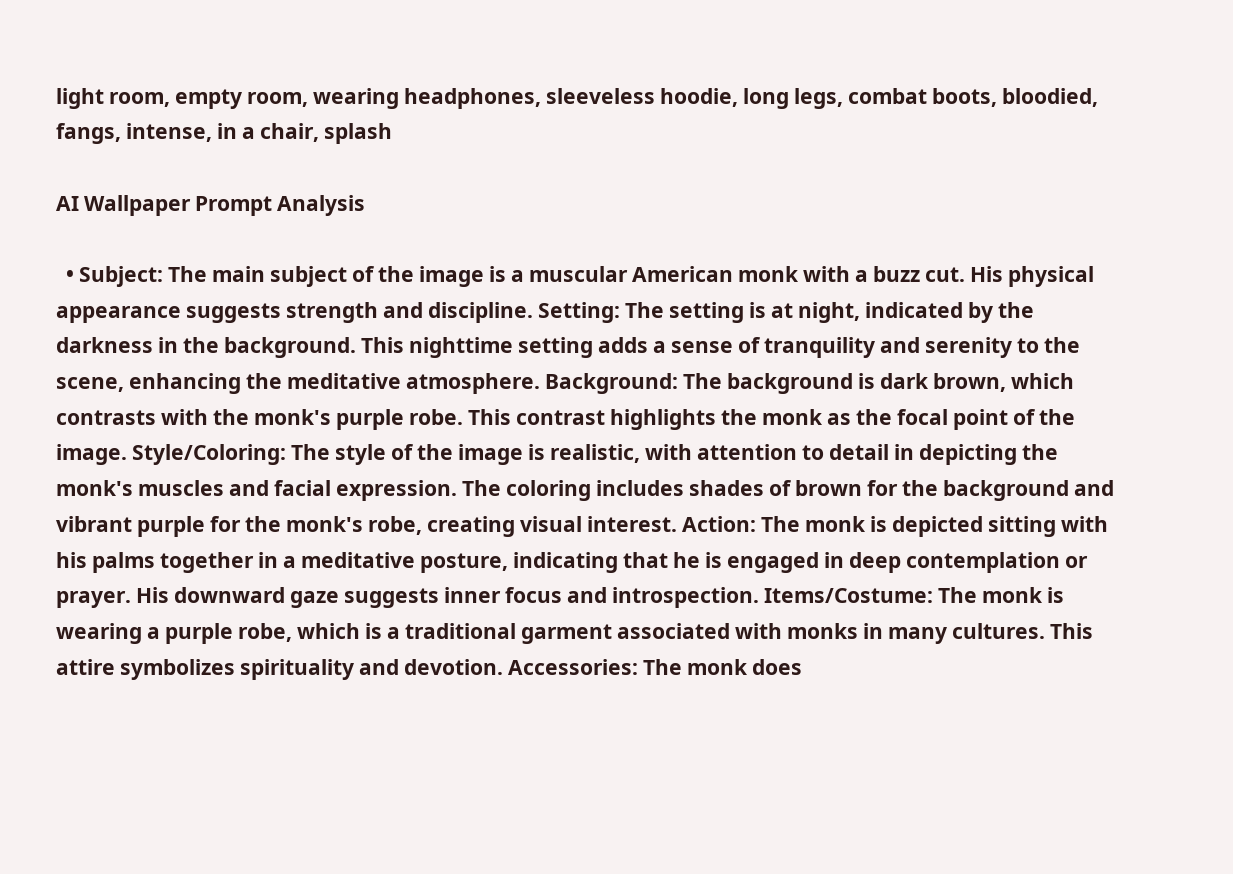light room, empty room, wearing headphones, sleeveless hoodie, long legs, combat boots, bloodied, fangs, intense, in a chair, splash

AI Wallpaper Prompt Analysis

  • Subject: The main subject of the image is a muscular American monk with a buzz cut. His physical appearance suggests strength and discipline. Setting: The setting is at night, indicated by the darkness in the background. This nighttime setting adds a sense of tranquility and serenity to the scene, enhancing the meditative atmosphere. Background: The background is dark brown, which contrasts with the monk's purple robe. This contrast highlights the monk as the focal point of the image. Style/Coloring: The style of the image is realistic, with attention to detail in depicting the monk's muscles and facial expression. The coloring includes shades of brown for the background and vibrant purple for the monk's robe, creating visual interest. Action: The monk is depicted sitting with his palms together in a meditative posture, indicating that he is engaged in deep contemplation or prayer. His downward gaze suggests inner focus and introspection. Items/Costume: The monk is wearing a purple robe, which is a traditional garment associated with monks in many cultures. This attire symbolizes spirituality and devotion. Accessories: The monk does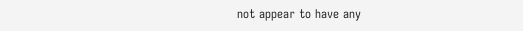not appear to have any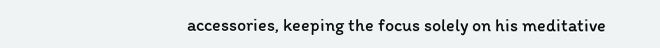accessories, keeping the focus solely on his meditative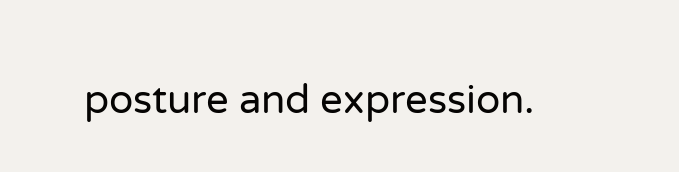posture and expression.